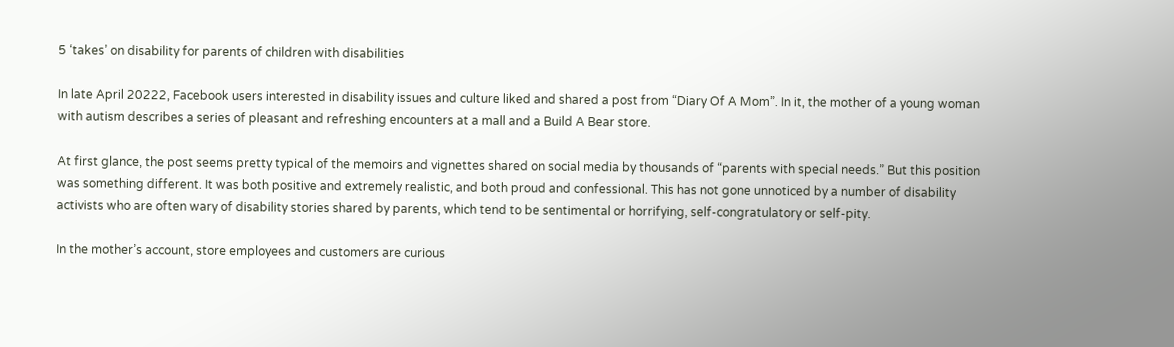5 ‘takes’ on disability for parents of children with disabilities

In late April 20222, Facebook users interested in disability issues and culture liked and shared a post from “Diary Of A Mom”. In it, the mother of a young woman with autism describes a series of pleasant and refreshing encounters at a mall and a Build A Bear store.

At first glance, the post seems pretty typical of the memoirs and vignettes shared on social media by thousands of “parents with special needs.” But this position was something different. It was both positive and extremely realistic, and both proud and confessional. This has not gone unnoticed by a number of disability activists who are often wary of disability stories shared by parents, which tend to be sentimental or horrifying, self-congratulatory or self-pity.

In the mother’s account, store employees and customers are curious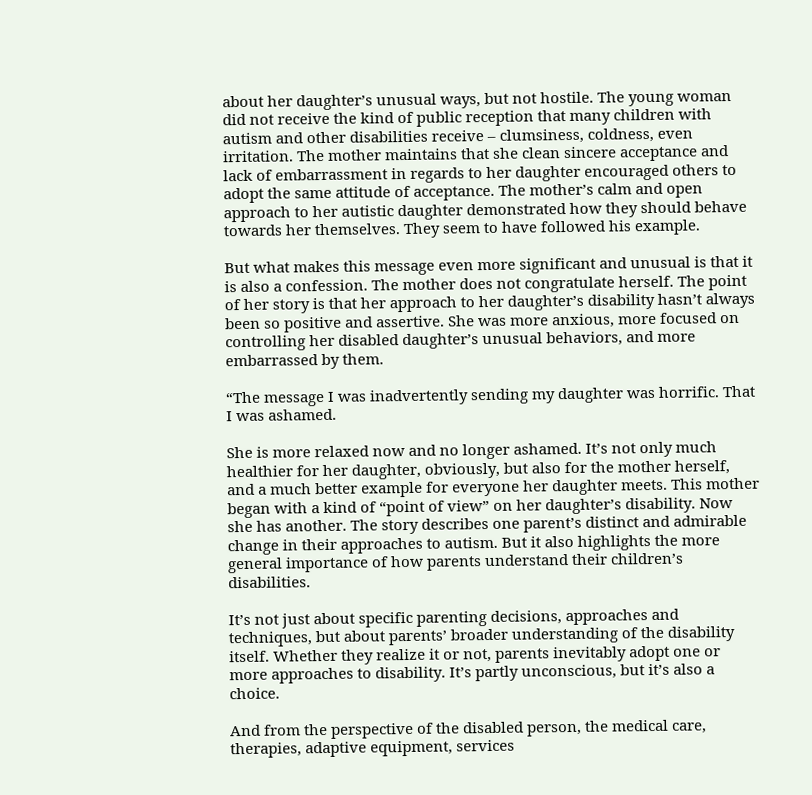about her daughter’s unusual ways, but not hostile. The young woman did not receive the kind of public reception that many children with autism and other disabilities receive – clumsiness, coldness, even irritation. The mother maintains that she clean sincere acceptance and lack of embarrassment in regards to her daughter encouraged others to adopt the same attitude of acceptance. The mother’s calm and open approach to her autistic daughter demonstrated how they should behave towards her themselves. They seem to have followed his example.

But what makes this message even more significant and unusual is that it is also a confession. The mother does not congratulate herself. The point of her story is that her approach to her daughter’s disability hasn’t always been so positive and assertive. She was more anxious, more focused on controlling her disabled daughter’s unusual behaviors, and more embarrassed by them.

“The message I was inadvertently sending my daughter was horrific. That I was ashamed.

She is more relaxed now and no longer ashamed. It’s not only much healthier for her daughter, obviously, but also for the mother herself, and a much better example for everyone her daughter meets. This mother began with a kind of “point of view” on her daughter’s disability. Now she has another. The story describes one parent’s distinct and admirable change in their approaches to autism. But it also highlights the more general importance of how parents understand their children’s disabilities.

It’s not just about specific parenting decisions, approaches and techniques, but about parents’ broader understanding of the disability itself. Whether they realize it or not, parents inevitably adopt one or more approaches to disability. It’s partly unconscious, but it’s also a choice.

And from the perspective of the disabled person, the medical care, therapies, adaptive equipment, services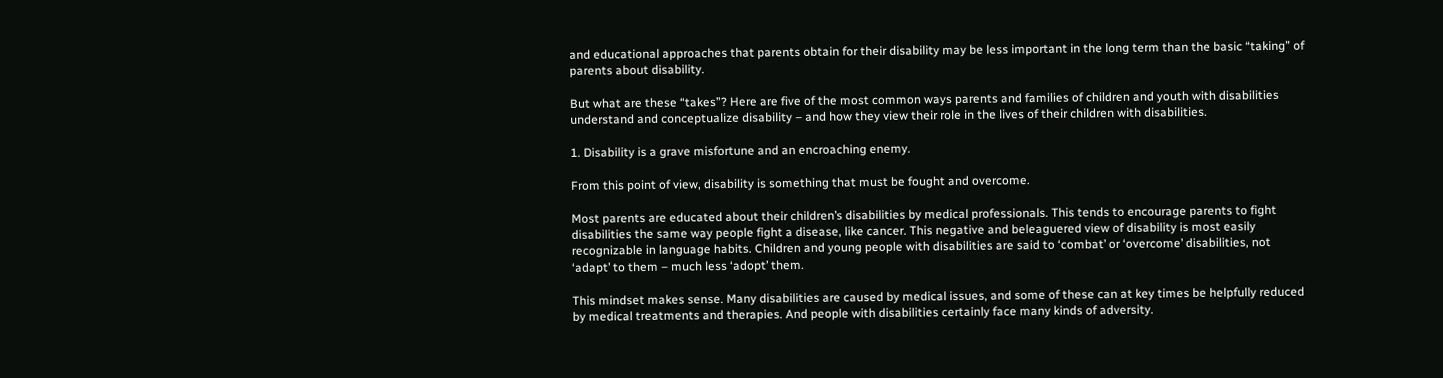and educational approaches that parents obtain for their disability may be less important in the long term than the basic “taking” of parents about disability.

But what are these “takes”? Here are five of the most common ways parents and families of children and youth with disabilities understand and conceptualize disability – and how they view their role in the lives of their children with disabilities.

1. Disability is a grave misfortune and an encroaching enemy.

From this point of view, disability is something that must be fought and overcome.

Most parents are educated about their children’s disabilities by medical professionals. This tends to encourage parents to fight disabilities the same way people fight a disease, like cancer. This negative and beleaguered view of disability is most easily recognizable in language habits. Children and young people with disabilities are said to ‘combat’ or ‘overcome’ disabilities, not ‘adapt’ to them – much less ‘adopt’ them.

This mindset makes sense. Many disabilities are caused by medical issues, and some of these can at key times be helpfully reduced by medical treatments and therapies. And people with disabilities certainly face many kinds of adversity.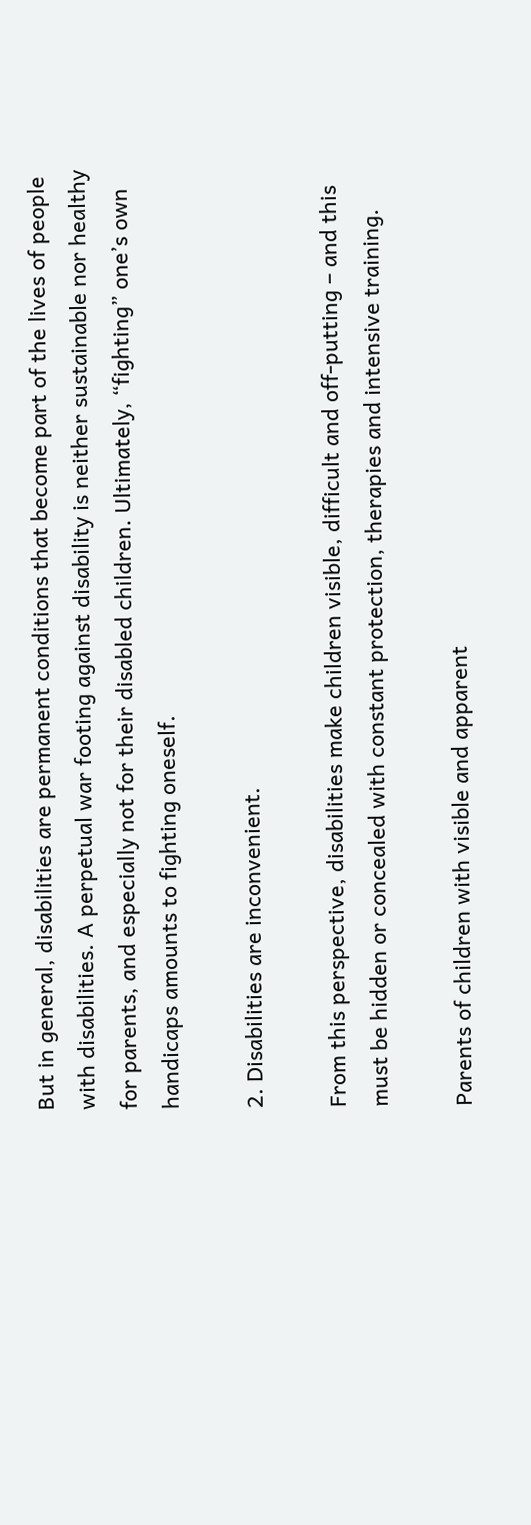But in general, disabilities are permanent conditions that become part of the lives of people with disabilities. A perpetual war footing against disability is neither sustainable nor healthy for parents, and especially not for their disabled children. Ultimately, “fighting” one’s own handicaps amounts to fighting oneself.

2. Disabilities are inconvenient.

From this perspective, disabilities make children visible, difficult and off-putting – and this must be hidden or concealed with constant protection, therapies and intensive training.

Parents of children with visible and apparent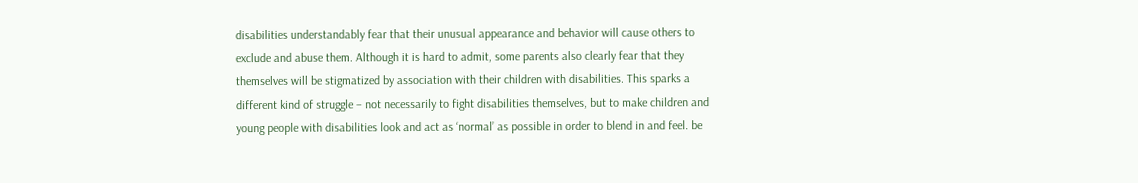disabilities understandably fear that their unusual appearance and behavior will cause others to exclude and abuse them. Although it is hard to admit, some parents also clearly fear that they themselves will be stigmatized by association with their children with disabilities. This sparks a different kind of struggle – not necessarily to fight disabilities themselves, but to make children and young people with disabilities look and act as ‘normal’ as possible in order to blend in and feel. be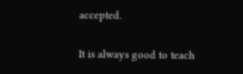accepted.

It is always good to teach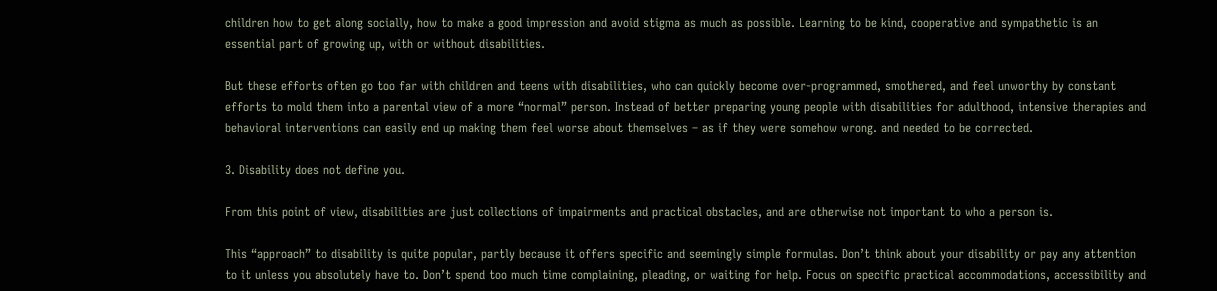children how to get along socially, how to make a good impression and avoid stigma as much as possible. Learning to be kind, cooperative and sympathetic is an essential part of growing up, with or without disabilities.

But these efforts often go too far with children and teens with disabilities, who can quickly become over-programmed, smothered, and feel unworthy by constant efforts to mold them into a parental view of a more “normal” person. Instead of better preparing young people with disabilities for adulthood, intensive therapies and behavioral interventions can easily end up making them feel worse about themselves – as if they were somehow wrong. and needed to be corrected.

3. Disability does not define you.

From this point of view, disabilities are just collections of impairments and practical obstacles, and are otherwise not important to who a person is.

This “approach” to disability is quite popular, partly because it offers specific and seemingly simple formulas. Don’t think about your disability or pay any attention to it unless you absolutely have to. Don’t spend too much time complaining, pleading, or waiting for help. Focus on specific practical accommodations, accessibility and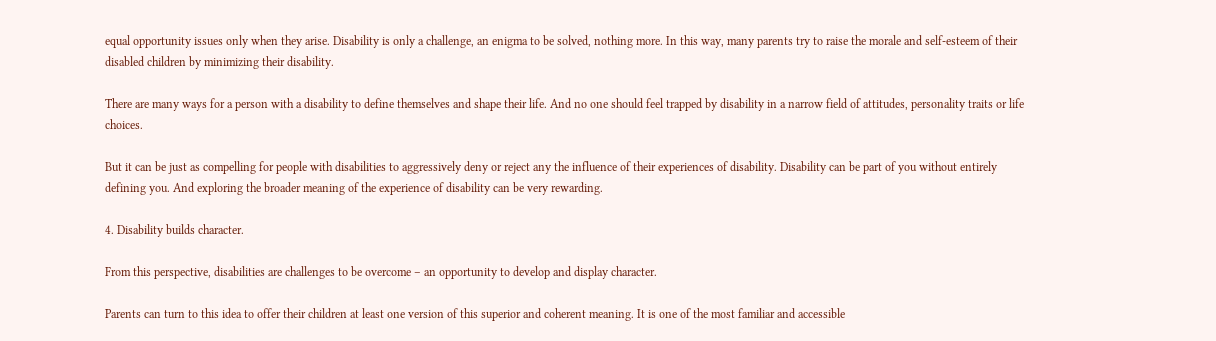equal opportunity issues only when they arise. Disability is only a challenge, an enigma to be solved, nothing more. In this way, many parents try to raise the morale and self-esteem of their disabled children by minimizing their disability.

There are many ways for a person with a disability to define themselves and shape their life. And no one should feel trapped by disability in a narrow field of attitudes, personality traits or life choices.

But it can be just as compelling for people with disabilities to aggressively deny or reject any the influence of their experiences of disability. Disability can be part of you without entirely defining you. And exploring the broader meaning of the experience of disability can be very rewarding.

4. Disability builds character.

From this perspective, disabilities are challenges to be overcome – an opportunity to develop and display character.

Parents can turn to this idea to offer their children at least one version of this superior and coherent meaning. It is one of the most familiar and accessible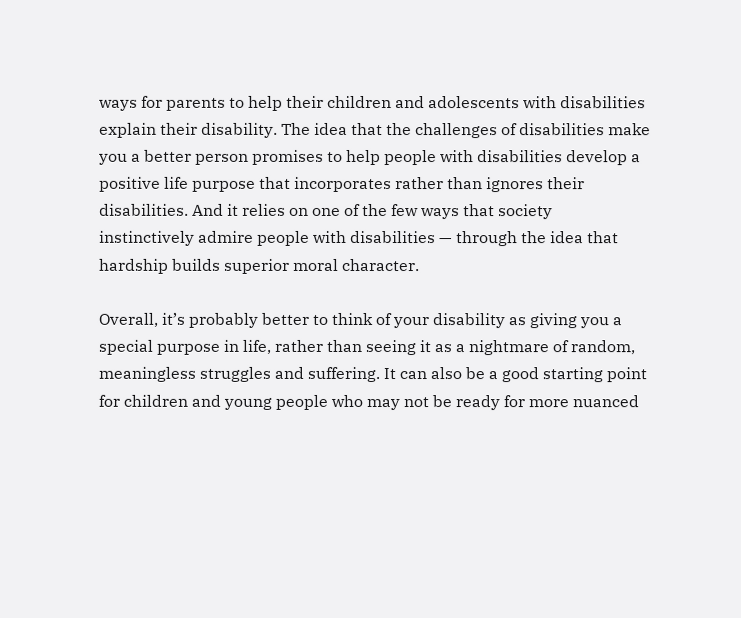ways for parents to help their children and adolescents with disabilities explain their disability. The idea that the challenges of disabilities make you a better person promises to help people with disabilities develop a positive life purpose that incorporates rather than ignores their disabilities. And it relies on one of the few ways that society instinctively admire people with disabilities — through the idea that hardship builds superior moral character.

Overall, it’s probably better to think of your disability as giving you a special purpose in life, rather than seeing it as a nightmare of random, meaningless struggles and suffering. It can also be a good starting point for children and young people who may not be ready for more nuanced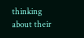thinking about their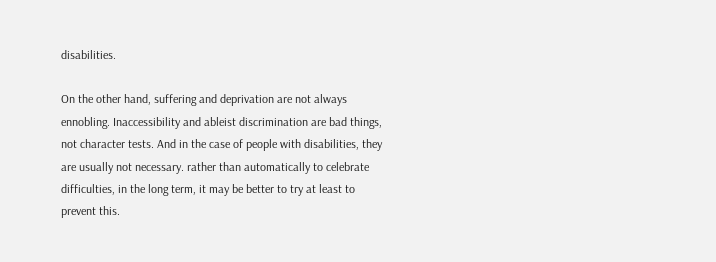disabilities.

On the other hand, suffering and deprivation are not always ennobling. Inaccessibility and ableist discrimination are bad things, not character tests. And in the case of people with disabilities, they are usually not necessary. rather than automatically to celebrate difficulties, in the long term, it may be better to try at least to prevent this.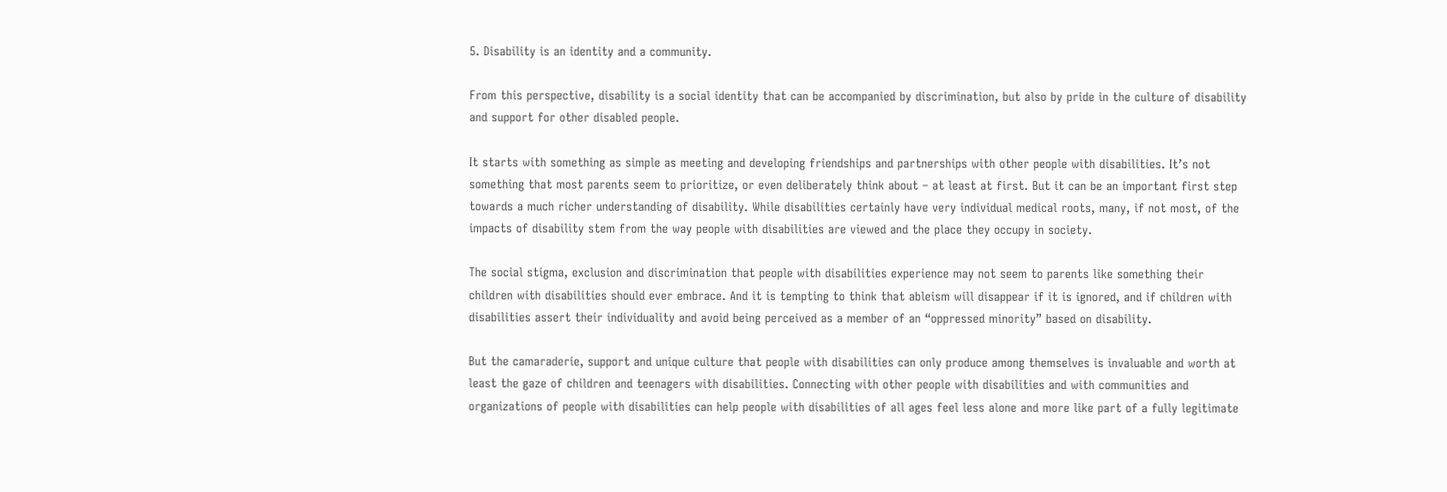5. Disability is an identity and a community.

From this perspective, disability is a social identity that can be accompanied by discrimination, but also by pride in the culture of disability and support for other disabled people.

It starts with something as simple as meeting and developing friendships and partnerships with other people with disabilities. It’s not something that most parents seem to prioritize, or even deliberately think about – at least at first. But it can be an important first step towards a much richer understanding of disability. While disabilities certainly have very individual medical roots, many, if not most, of the impacts of disability stem from the way people with disabilities are viewed and the place they occupy in society.

The social stigma, exclusion and discrimination that people with disabilities experience may not seem to parents like something their children with disabilities should ever embrace. And it is tempting to think that ableism will disappear if it is ignored, and if children with disabilities assert their individuality and avoid being perceived as a member of an “oppressed minority” based on disability.

But the camaraderie, support and unique culture that people with disabilities can only produce among themselves is invaluable and worth at least the gaze of children and teenagers with disabilities. Connecting with other people with disabilities and with communities and organizations of people with disabilities can help people with disabilities of all ages feel less alone and more like part of a fully legitimate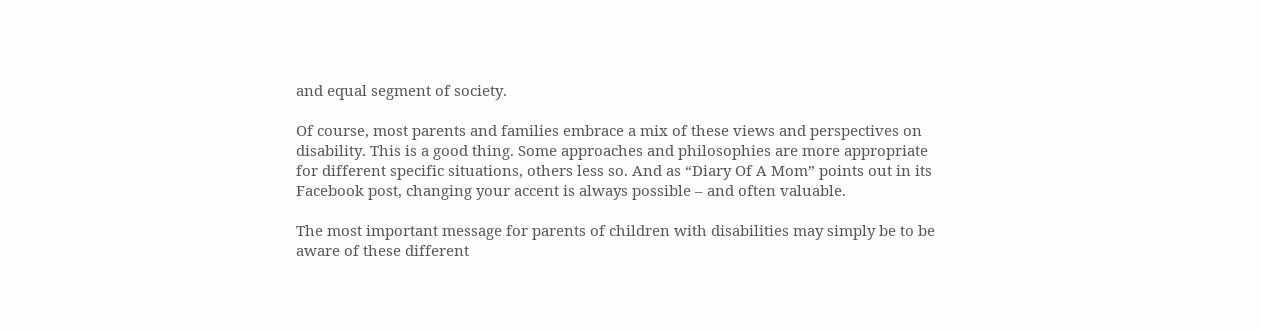and equal segment of society.

Of course, most parents and families embrace a mix of these views and perspectives on disability. This is a good thing. Some approaches and philosophies are more appropriate for different specific situations, others less so. And as “Diary Of A Mom” points out in its Facebook post, changing your accent is always possible – and often valuable.

The most important message for parents of children with disabilities may simply be to be aware of these different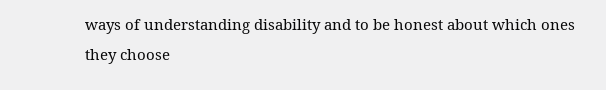ways of understanding disability and to be honest about which ones they choose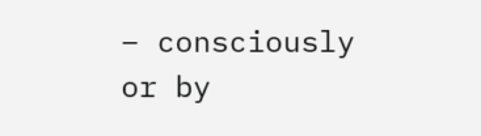– consciously or by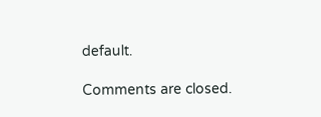default.

Comments are closed.